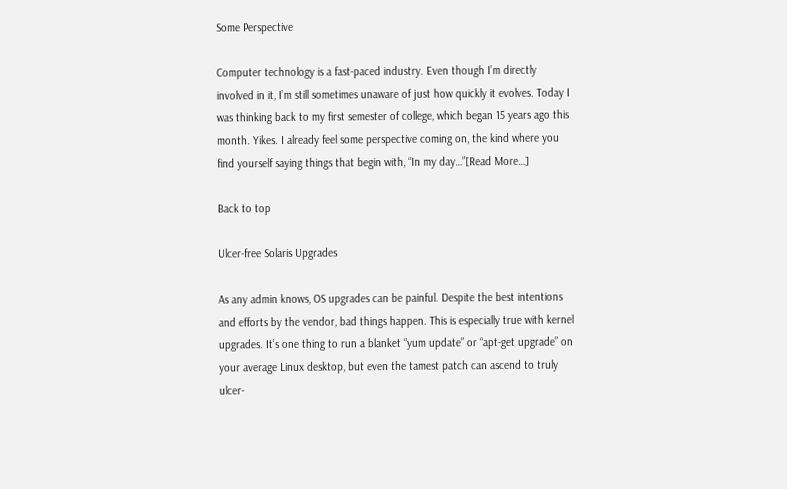Some Perspective

Computer technology is a fast-paced industry. Even though I’m directly involved in it, I’m still sometimes unaware of just how quickly it evolves. Today I was thinking back to my first semester of college, which began 15 years ago this month. Yikes. I already feel some perspective coming on, the kind where you find yourself saying things that begin with, “In my day…”[Read More…]

Back to top

Ulcer-free Solaris Upgrades

As any admin knows, OS upgrades can be painful. Despite the best intentions and efforts by the vendor, bad things happen. This is especially true with kernel upgrades. It’s one thing to run a blanket “yum update” or “apt-get upgrade” on your average Linux desktop, but even the tamest patch can ascend to truly ulcer-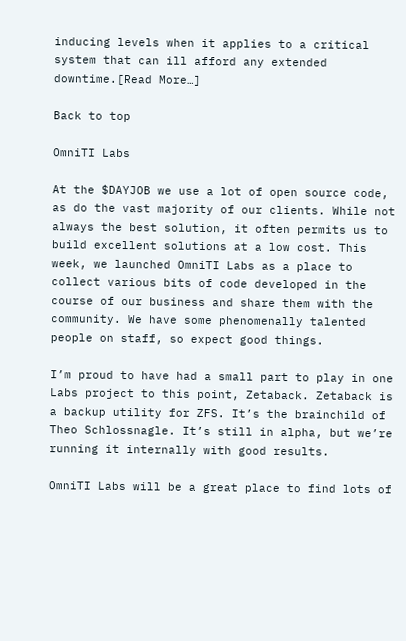inducing levels when it applies to a critical system that can ill afford any extended downtime.[Read More…]

Back to top

OmniTI Labs

At the $DAYJOB we use a lot of open source code, as do the vast majority of our clients. While not always the best solution, it often permits us to build excellent solutions at a low cost. This week, we launched OmniTI Labs as a place to collect various bits of code developed in the course of our business and share them with the community. We have some phenomenally talented people on staff, so expect good things.

I’m proud to have had a small part to play in one Labs project to this point, Zetaback. Zetaback is a backup utility for ZFS. It’s the brainchild of Theo Schlossnagle. It’s still in alpha, but we’re running it internally with good results.

OmniTI Labs will be a great place to find lots of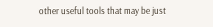other useful tools that may be just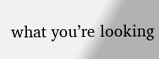what you’re looking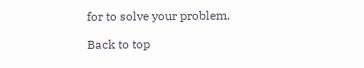for to solve your problem.

Back to top